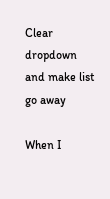Clear dropdown and make list go away

When I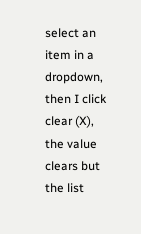select an item in a dropdown, then I click clear (X), the value clears but the list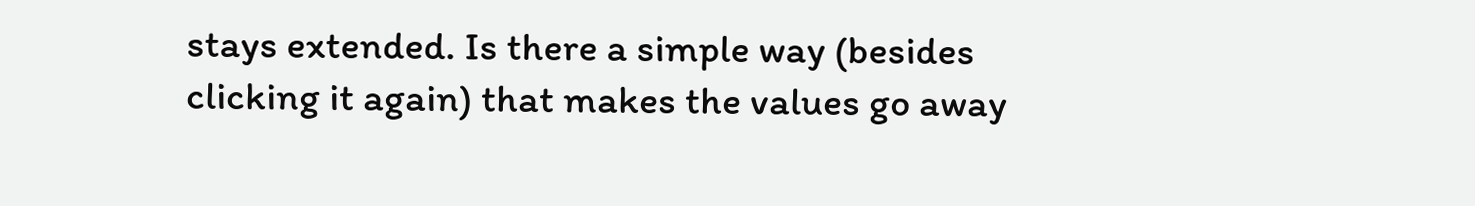stays extended. Is there a simple way (besides clicking it again) that makes the values go away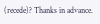(recede)? Thanks in advance.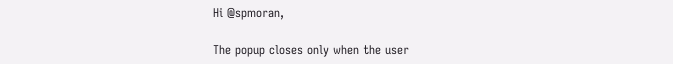Hi @spmoran,

The popup closes only when the user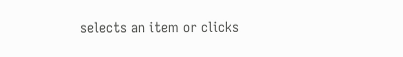selects an item or clicks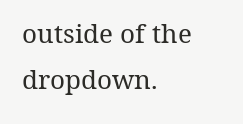outside of the dropdown.